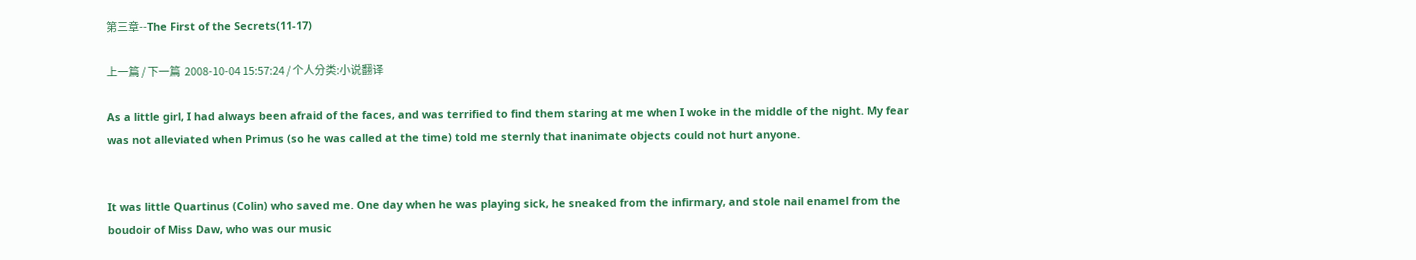第三章--The First of the Secrets(11-17)

上一篇 / 下一篇  2008-10-04 15:57:24 / 个人分类:小说翻译

As a little girl, I had always been afraid of the faces, and was terrified to find them staring at me when I woke in the middle of the night. My fear was not alleviated when Primus (so he was called at the time) told me sternly that inanimate objects could not hurt anyone.


It was little Quartinus (Colin) who saved me. One day when he was playing sick, he sneaked from the infirmary, and stole nail enamel from the boudoir of Miss Daw, who was our music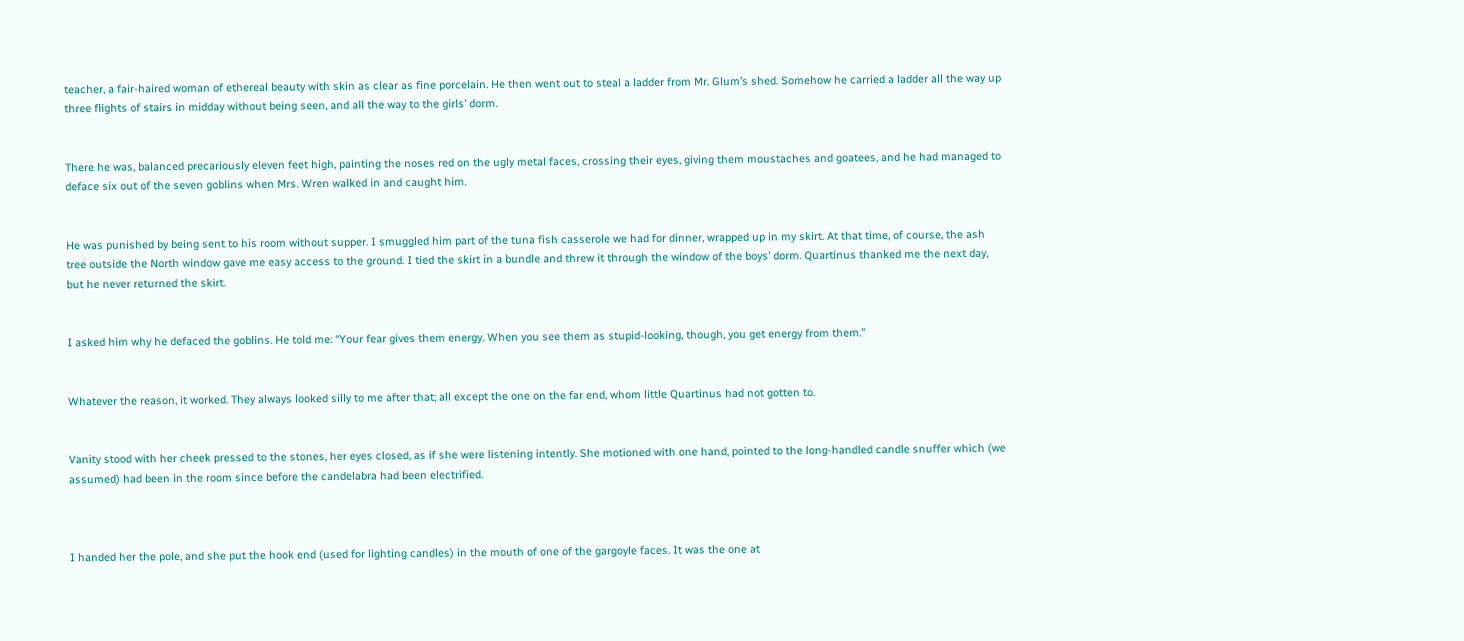teacher, a fair-haired woman of ethereal beauty with skin as clear as fine porcelain. He then went out to steal a ladder from Mr. Glum’s shed. Somehow he carried a ladder all the way up three flights of stairs in midday without being seen, and all the way to the girls’ dorm.


There he was, balanced precariously eleven feet high, painting the noses red on the ugly metal faces, crossing their eyes, giving them moustaches and goatees, and he had managed to deface six out of the seven goblins when Mrs. Wren walked in and caught him.


He was punished by being sent to his room without supper. I smuggled him part of the tuna fish casserole we had for dinner, wrapped up in my skirt. At that time, of course, the ash tree outside the North window gave me easy access to the ground. I tied the skirt in a bundle and threw it through the window of the boys’ dorm. Quartinus thanked me the next day, but he never returned the skirt.


I asked him why he defaced the goblins. He told me: “Your fear gives them energy. When you see them as stupid-looking, though, you get energy from them.”


Whatever the reason, it worked. They always looked silly to me after that; all except the one on the far end, whom little Quartinus had not gotten to.


Vanity stood with her cheek pressed to the stones, her eyes closed, as if she were listening intently. She motioned with one hand, pointed to the long-handled candle snuffer which (we assumed) had been in the room since before the candelabra had been electrified.



I handed her the pole, and she put the hook end (used for lighting candles) in the mouth of one of the gargoyle faces. It was the one at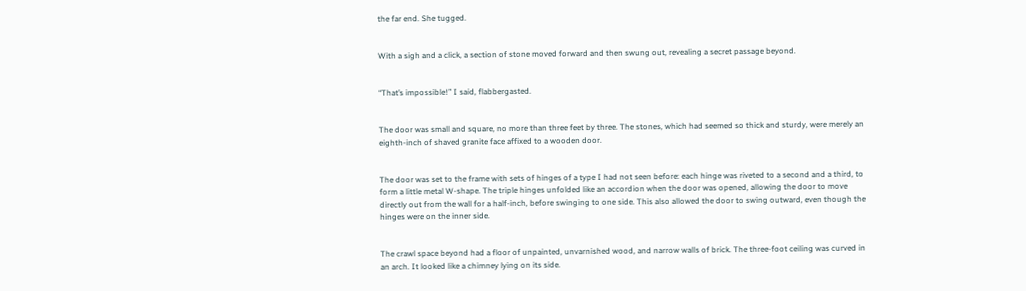the far end. She tugged.


With a sigh and a click, a section of stone moved forward and then swung out, revealing a secret passage beyond.


“That’s impossible!” I said, flabbergasted.


The door was small and square, no more than three feet by three. The stones, which had seemed so thick and sturdy, were merely an eighth-inch of shaved granite face affixed to a wooden door.


The door was set to the frame with sets of hinges of a type I had not seen before: each hinge was riveted to a second and a third, to form a little metal W-shape. The triple hinges unfolded like an accordion when the door was opened, allowing the door to move directly out from the wall for a half-inch, before swinging to one side. This also allowed the door to swing outward, even though the hinges were on the inner side.


The crawl space beyond had a floor of unpainted, unvarnished wood, and narrow walls of brick. The three-foot ceiling was curved in an arch. It looked like a chimney lying on its side.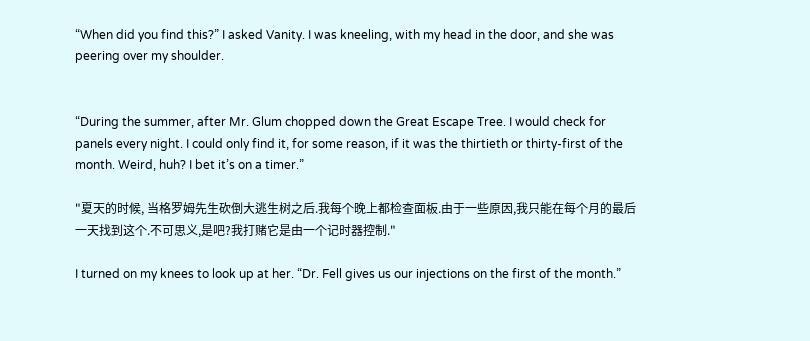“When did you find this?” I asked Vanity. I was kneeling, with my head in the door, and she was peering over my shoulder.


“During the summer, after Mr. Glum chopped down the Great Escape Tree. I would check for panels every night. I could only find it, for some reason, if it was the thirtieth or thirty-first of the month. Weird, huh? I bet it’s on a timer.”

"夏天的时候, 当格罗姆先生砍倒大逃生树之后.我每个晚上都检查面板.由于一些原因,我只能在每个月的最后一天找到这个.不可思义,是吧?我打赌它是由一个记时器控制."

I turned on my knees to look up at her. “Dr. Fell gives us our injections on the first of the month.”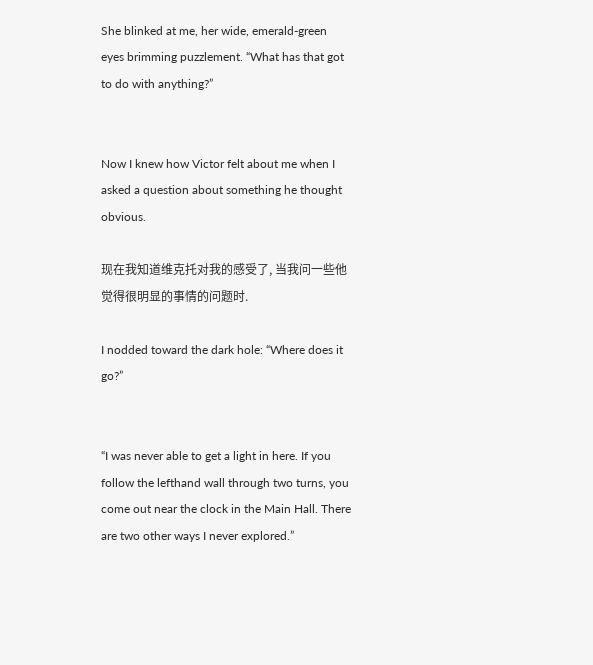She blinked at me, her wide, emerald-green eyes brimming puzzlement. “What has that got to do with anything?”


Now I knew how Victor felt about me when I asked a question about something he thought obvious.

现在我知道维克托对我的感受了, 当我问一些他觉得很明显的事情的问题时.

I nodded toward the dark hole: “Where does it go?”


“I was never able to get a light in here. If you follow the lefthand wall through two turns, you come out near the clock in the Main Hall. There are two other ways I never explored.”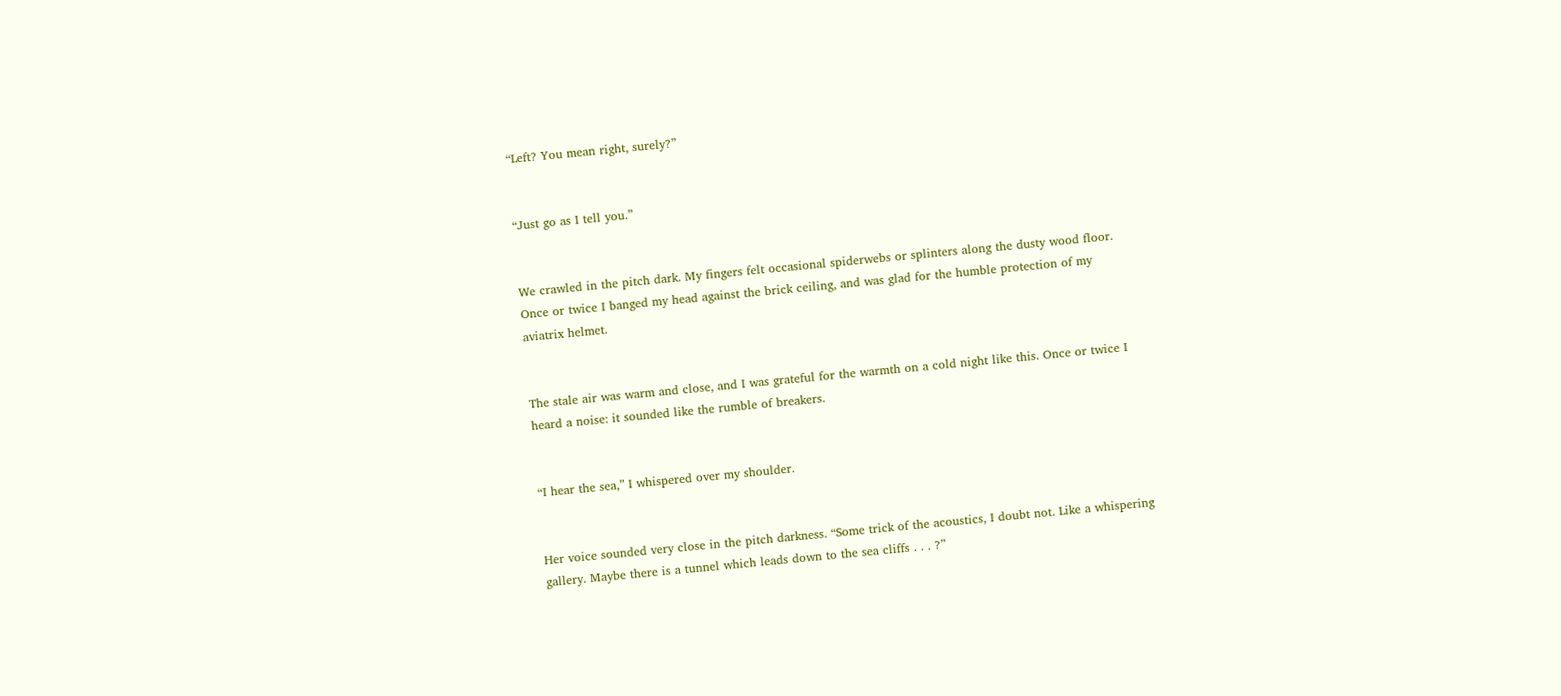“Left? You mean right, surely?”


“Just go as I tell you.”


We crawled in the pitch dark. My fingers felt occasional spiderwebs or splinters along the dusty wood floor. Once or twice I banged my head against the brick ceiling, and was glad for the humble protection of my aviatrix helmet.


The stale air was warm and close, and I was grateful for the warmth on a cold night like this. Once or twice I heard a noise: it sounded like the rumble of breakers.


“I hear the sea,” I whispered over my shoulder.


Her voice sounded very close in the pitch darkness. “Some trick of the acoustics, I doubt not. Like a whispering gallery. Maybe there is a tunnel which leads down to the sea cliffs . . . ?”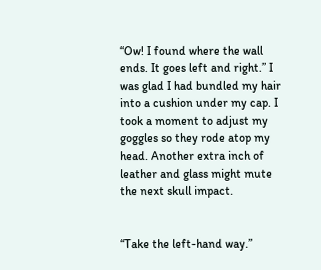“Ow! I found where the wall ends. It goes left and right.” I was glad I had bundled my hair into a cushion under my cap. I took a moment to adjust my goggles so they rode atop my head. Another extra inch of leather and glass might mute the next skull impact.


“Take the left-hand way.”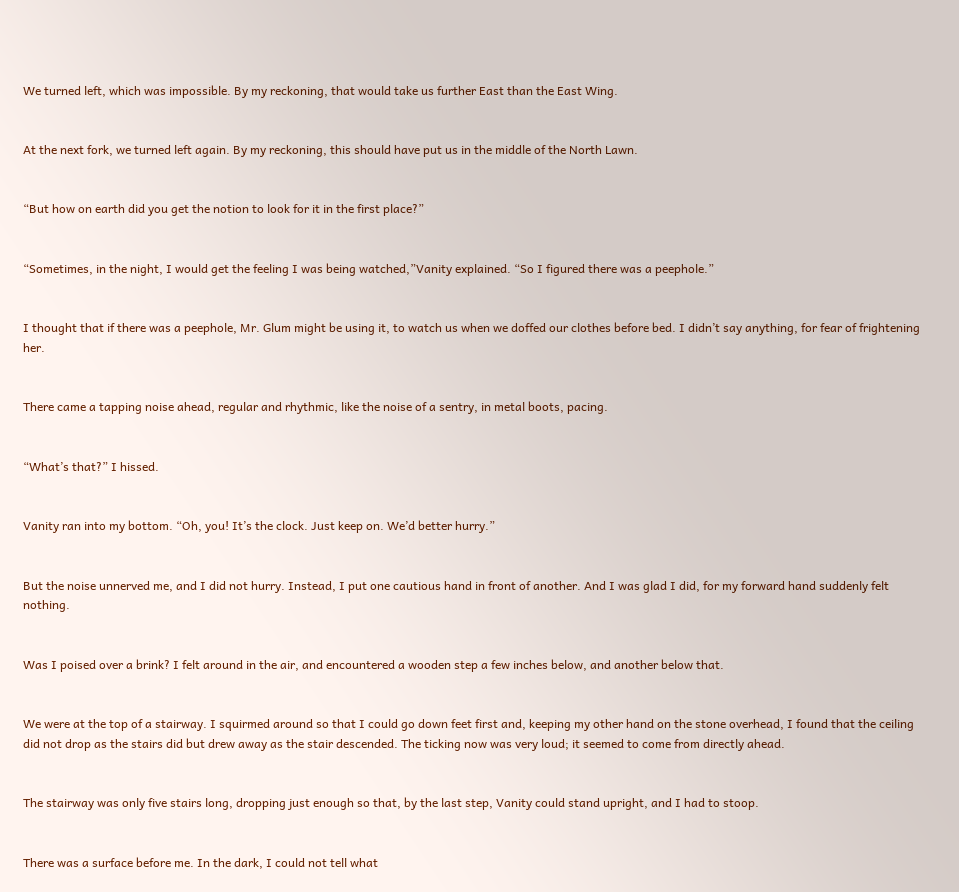We turned left, which was impossible. By my reckoning, that would take us further East than the East Wing.


At the next fork, we turned left again. By my reckoning, this should have put us in the middle of the North Lawn.


“But how on earth did you get the notion to look for it in the first place?”


“Sometimes, in the night, I would get the feeling I was being watched,”Vanity explained. “So I figured there was a peephole.”


I thought that if there was a peephole, Mr. Glum might be using it, to watch us when we doffed our clothes before bed. I didn’t say anything, for fear of frightening her.


There came a tapping noise ahead, regular and rhythmic, like the noise of a sentry, in metal boots, pacing.


“What’s that?” I hissed.


Vanity ran into my bottom. “Oh, you! It’s the clock. Just keep on. We’d better hurry.”


But the noise unnerved me, and I did not hurry. Instead, I put one cautious hand in front of another. And I was glad I did, for my forward hand suddenly felt nothing.


Was I poised over a brink? I felt around in the air, and encountered a wooden step a few inches below, and another below that.


We were at the top of a stairway. I squirmed around so that I could go down feet first and, keeping my other hand on the stone overhead, I found that the ceiling did not drop as the stairs did but drew away as the stair descended. The ticking now was very loud; it seemed to come from directly ahead.


The stairway was only five stairs long, dropping just enough so that, by the last step, Vanity could stand upright, and I had to stoop.


There was a surface before me. In the dark, I could not tell what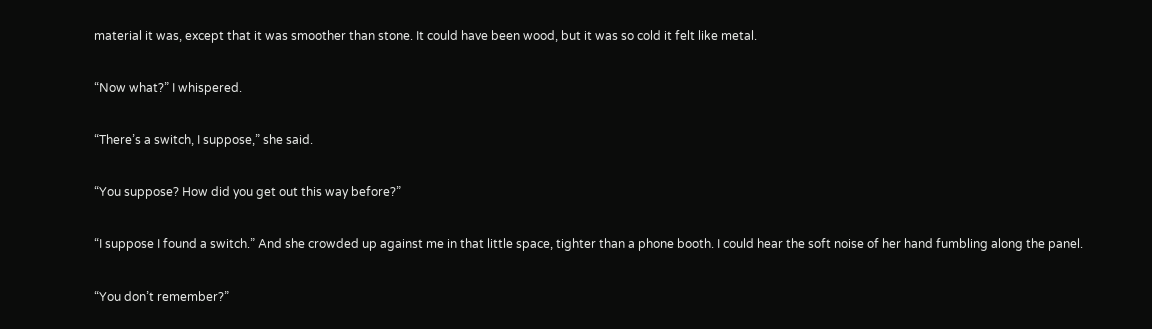material it was, except that it was smoother than stone. It could have been wood, but it was so cold it felt like metal.


“Now what?” I whispered.


“There’s a switch, I suppose,” she said.


“You suppose? How did you get out this way before?”


“I suppose I found a switch.” And she crowded up against me in that little space, tighter than a phone booth. I could hear the soft noise of her hand fumbling along the panel.


“You don’t remember?”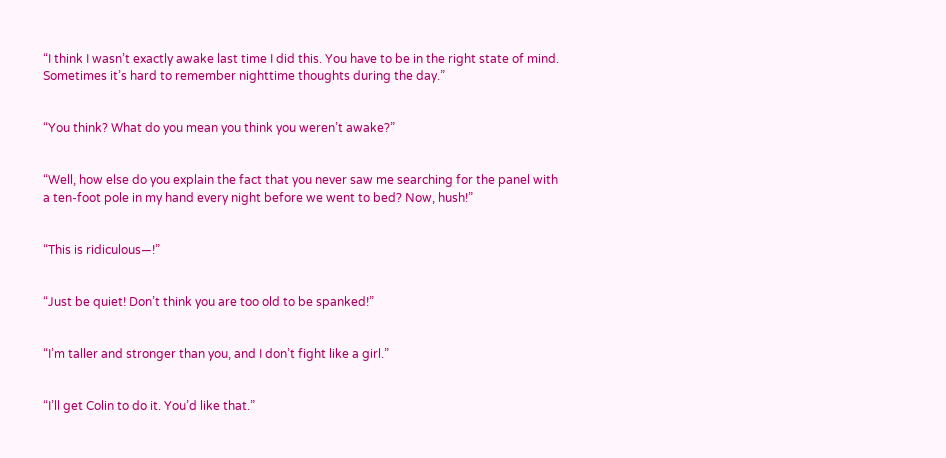“I think I wasn’t exactly awake last time I did this. You have to be in the right state of mind. Sometimes it’s hard to remember nighttime thoughts during the day.”


“You think? What do you mean you think you weren’t awake?”


“Well, how else do you explain the fact that you never saw me searching for the panel with a ten-foot pole in my hand every night before we went to bed? Now, hush!”


“This is ridiculous—!”


“Just be quiet! Don’t think you are too old to be spanked!”


“I’m taller and stronger than you, and I don’t fight like a girl.”


“I’ll get Colin to do it. You’d like that.”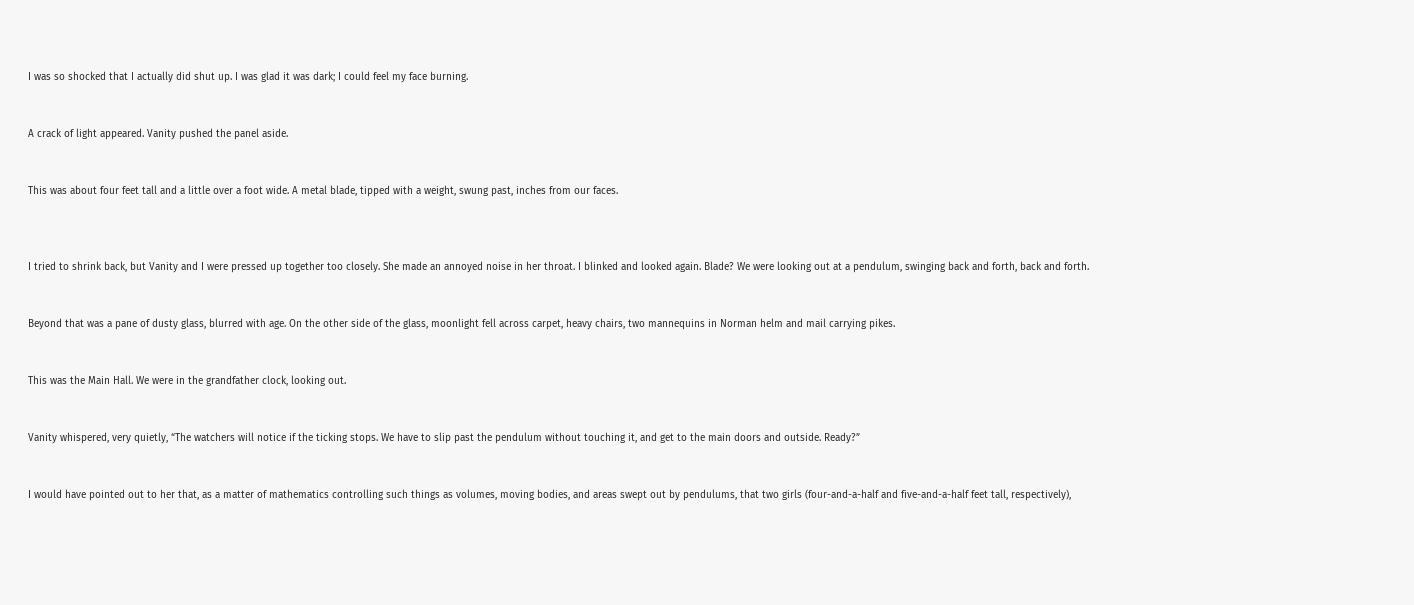I was so shocked that I actually did shut up. I was glad it was dark; I could feel my face burning.


A crack of light appeared. Vanity pushed the panel aside.


This was about four feet tall and a little over a foot wide. A metal blade, tipped with a weight, swung past, inches from our faces.



I tried to shrink back, but Vanity and I were pressed up together too closely. She made an annoyed noise in her throat. I blinked and looked again. Blade? We were looking out at a pendulum, swinging back and forth, back and forth.


Beyond that was a pane of dusty glass, blurred with age. On the other side of the glass, moonlight fell across carpet, heavy chairs, two mannequins in Norman helm and mail carrying pikes.


This was the Main Hall. We were in the grandfather clock, looking out.


Vanity whispered, very quietly, “The watchers will notice if the ticking stops. We have to slip past the pendulum without touching it, and get to the main doors and outside. Ready?”


I would have pointed out to her that, as a matter of mathematics controlling such things as volumes, moving bodies, and areas swept out by pendulums, that two girls (four-and-a-half and five-and-a-half feet tall, respectively),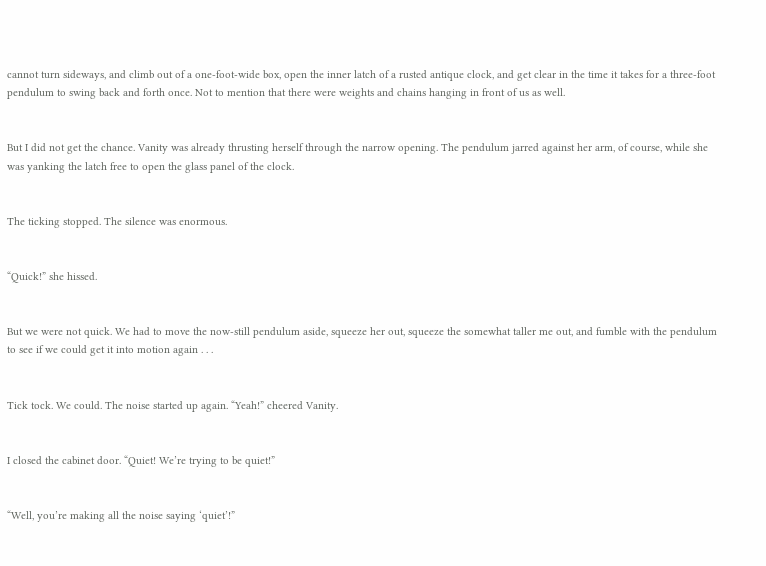cannot turn sideways, and climb out of a one-foot-wide box, open the inner latch of a rusted antique clock, and get clear in the time it takes for a three-foot pendulum to swing back and forth once. Not to mention that there were weights and chains hanging in front of us as well.


But I did not get the chance. Vanity was already thrusting herself through the narrow opening. The pendulum jarred against her arm, of course, while she was yanking the latch free to open the glass panel of the clock.


The ticking stopped. The silence was enormous.


“Quick!” she hissed.


But we were not quick. We had to move the now-still pendulum aside, squeeze her out, squeeze the somewhat taller me out, and fumble with the pendulum to see if we could get it into motion again . . .


Tick tock. We could. The noise started up again. “Yeah!” cheered Vanity.


I closed the cabinet door. “Quiet! We’re trying to be quiet!”


“Well, you’re making all the noise saying ‘quiet’!”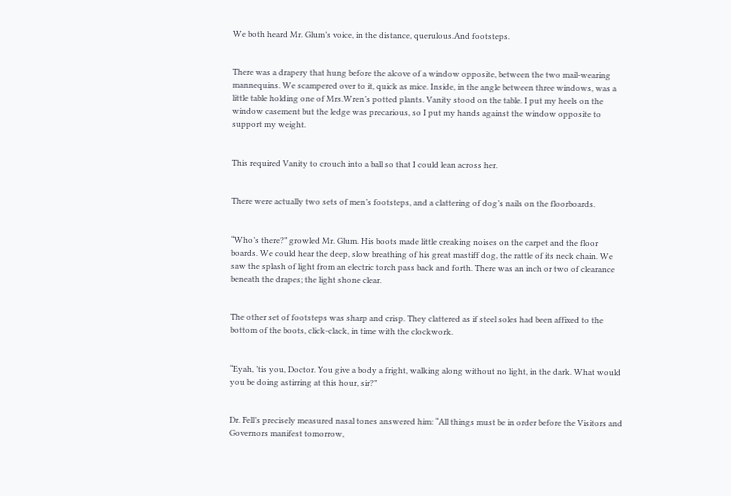We both heard Mr. Glum’s voice, in the distance, querulous.And footsteps.


There was a drapery that hung before the alcove of a window opposite, between the two mail-wearing mannequins. We scampered over to it, quick as mice. Inside, in the angle between three windows, was a little table holding one of Mrs.Wren’s potted plants. Vanity stood on the table. I put my heels on the window casement but the ledge was precarious, so I put my hands against the window opposite to support my weight.


This required Vanity to crouch into a ball so that I could lean across her.


There were actually two sets of men’s footsteps, and a clattering of dog’s nails on the floorboards.


“Who’s there?” growled Mr. Glum. His boots made little creaking noises on the carpet and the floor boards. We could hear the deep, slow breathing of his great mastiff dog, the rattle of its neck chain. We saw the splash of light from an electric torch pass back and forth. There was an inch or two of clearance beneath the drapes; the light shone clear.


The other set of footsteps was sharp and crisp. They clattered as if steel soles had been affixed to the bottom of the boots, click-clack, in time with the clockwork.


“Eyah, ’tis you, Doctor. You give a body a fright, walking along without no light, in the dark. What would you be doing astirring at this hour, sir?”


Dr. Fell’s precisely measured nasal tones answered him: “All things must be in order before the Visitors and Governors manifest tomorrow,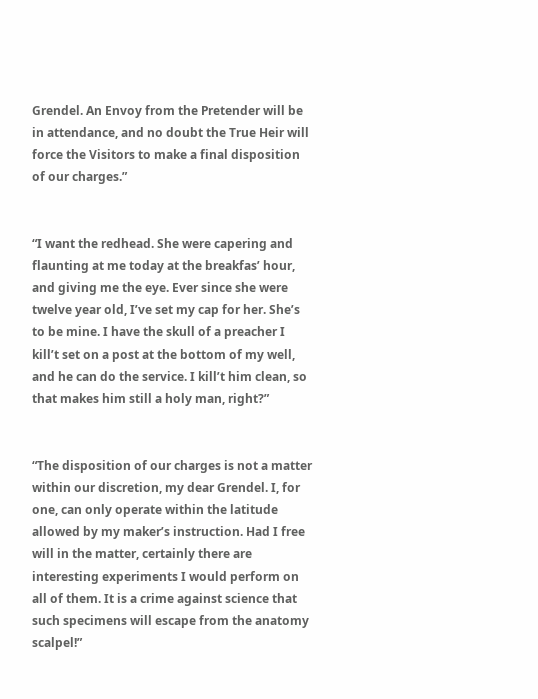Grendel. An Envoy from the Pretender will be in attendance, and no doubt the True Heir will force the Visitors to make a final disposition of our charges.”


“I want the redhead. She were capering and flaunting at me today at the breakfas’ hour, and giving me the eye. Ever since she were twelve year old, I’ve set my cap for her. She’s to be mine. I have the skull of a preacher I kill’t set on a post at the bottom of my well, and he can do the service. I kill’t him clean, so that makes him still a holy man, right?”


“The disposition of our charges is not a matter within our discretion, my dear Grendel. I, for one, can only operate within the latitude allowed by my maker’s instruction. Had I free will in the matter, certainly there are interesting experiments I would perform on all of them. It is a crime against science that such specimens will escape from the anatomy scalpel!”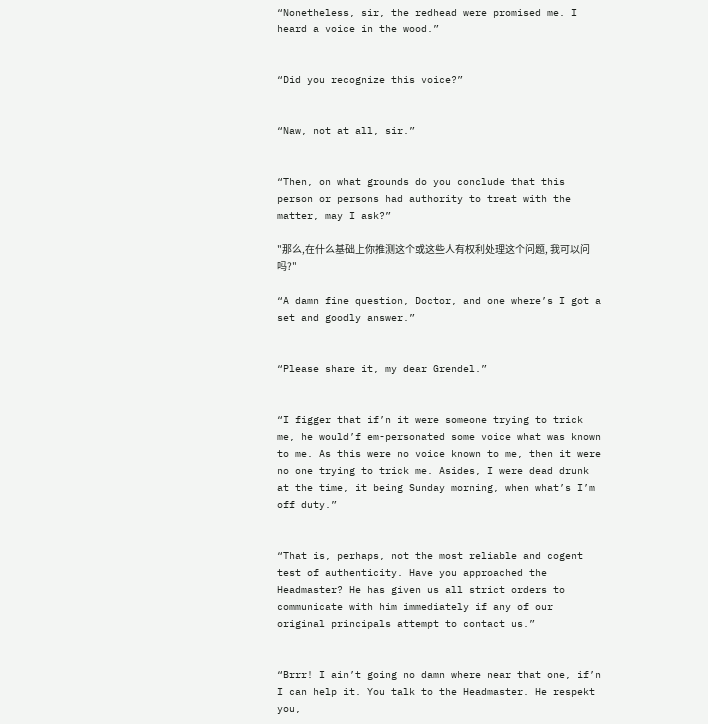“Nonetheless, sir, the redhead were promised me. I heard a voice in the wood.”


“Did you recognize this voice?”


“Naw, not at all, sir.”


“Then, on what grounds do you conclude that this person or persons had authority to treat with the matter, may I ask?”

"那么,在什么基础上你推测这个或这些人有权利处理这个问题, 我可以问吗?"

“A damn fine question, Doctor, and one where’s I got a set and goodly answer.”


“Please share it, my dear Grendel.”


“I figger that if’n it were someone trying to trick me, he would’f em-personated some voice what was known to me. As this were no voice known to me, then it were no one trying to trick me. Asides, I were dead drunk at the time, it being Sunday morning, when what’s I’m off duty.”


“That is, perhaps, not the most reliable and cogent test of authenticity. Have you approached the Headmaster? He has given us all strict orders to communicate with him immediately if any of our original principals attempt to contact us.”


“Brrr! I ain’t going no damn where near that one, if’n I can help it. You talk to the Headmaster. He respekt you,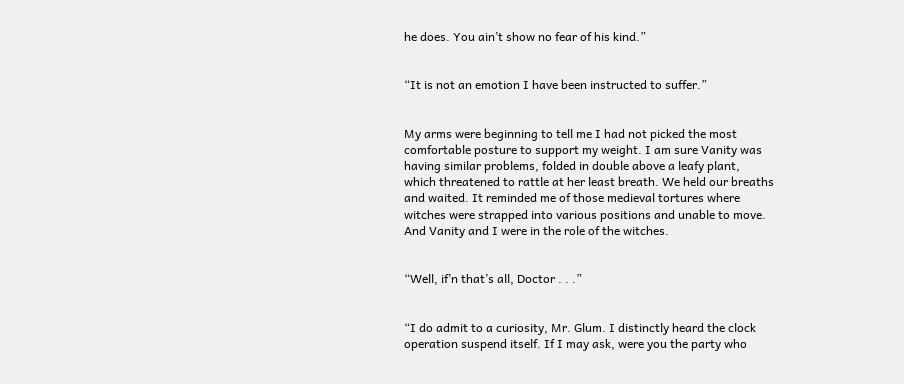he does. You ain’t show no fear of his kind.”


“It is not an emotion I have been instructed to suffer.”


My arms were beginning to tell me I had not picked the most comfortable posture to support my weight. I am sure Vanity was having similar problems, folded in double above a leafy plant, which threatened to rattle at her least breath. We held our breaths and waited. It reminded me of those medieval tortures where witches were strapped into various positions and unable to move. And Vanity and I were in the role of the witches.


“Well, if’n that’s all, Doctor . . .”


“I do admit to a curiosity, Mr. Glum. I distinctly heard the clock operation suspend itself. If I may ask, were you the party who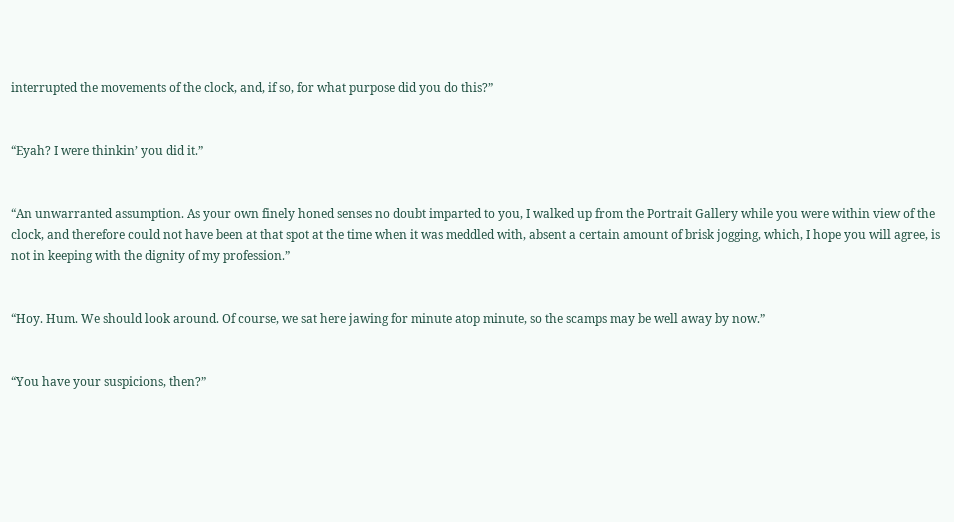interrupted the movements of the clock, and, if so, for what purpose did you do this?”


“Eyah? I were thinkin’ you did it.”


“An unwarranted assumption. As your own finely honed senses no doubt imparted to you, I walked up from the Portrait Gallery while you were within view of the clock, and therefore could not have been at that spot at the time when it was meddled with, absent a certain amount of brisk jogging, which, I hope you will agree, is not in keeping with the dignity of my profession.”


“Hoy. Hum. We should look around. Of course, we sat here jawing for minute atop minute, so the scamps may be well away by now.”


“You have your suspicions, then?”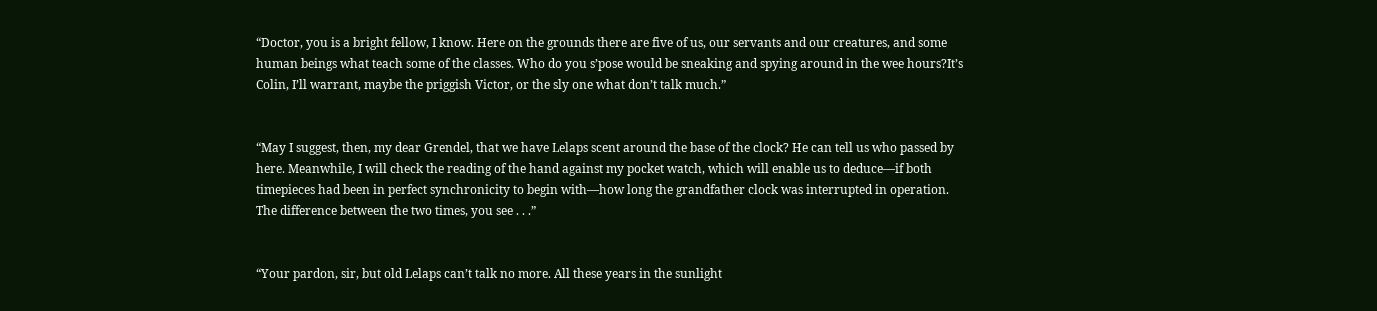“Doctor, you is a bright fellow, I know. Here on the grounds there are five of us, our servants and our creatures, and some human beings what teach some of the classes. Who do you s’pose would be sneaking and spying around in the wee hours?It’s Colin, I’ll warrant, maybe the priggish Victor, or the sly one what don’t talk much.”


“May I suggest, then, my dear Grendel, that we have Lelaps scent around the base of the clock? He can tell us who passed by here. Meanwhile, I will check the reading of the hand against my pocket watch, which will enable us to deduce—if both timepieces had been in perfect synchronicity to begin with—how long the grandfather clock was interrupted in operation. The difference between the two times, you see . . .”


“Your pardon, sir, but old Lelaps can’t talk no more. All these years in the sunlight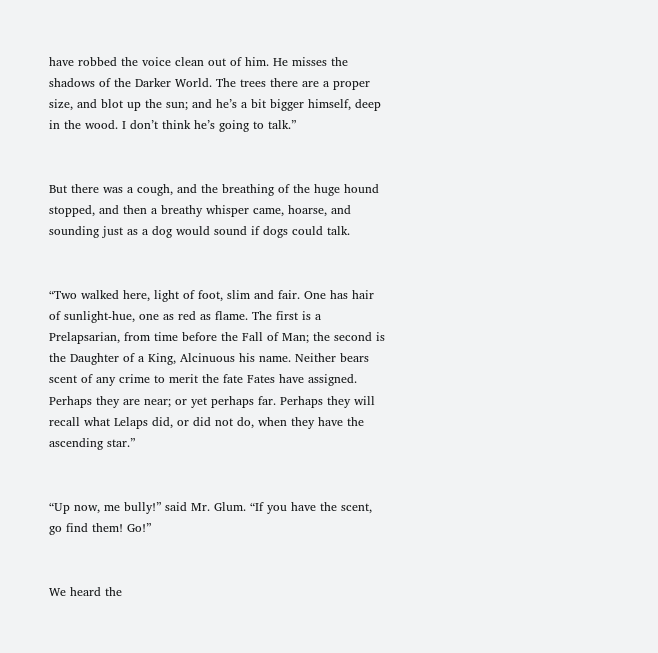have robbed the voice clean out of him. He misses the shadows of the Darker World. The trees there are a proper size, and blot up the sun; and he’s a bit bigger himself, deep in the wood. I don’t think he’s going to talk.”


But there was a cough, and the breathing of the huge hound stopped, and then a breathy whisper came, hoarse, and sounding just as a dog would sound if dogs could talk.


“Two walked here, light of foot, slim and fair. One has hair of sunlight-hue, one as red as flame. The first is a Prelapsarian, from time before the Fall of Man; the second is the Daughter of a King, Alcinuous his name. Neither bears scent of any crime to merit the fate Fates have assigned. Perhaps they are near; or yet perhaps far. Perhaps they will recall what Lelaps did, or did not do, when they have the ascending star.”


“Up now, me bully!” said Mr. Glum. “If you have the scent, go find them! Go!”


We heard the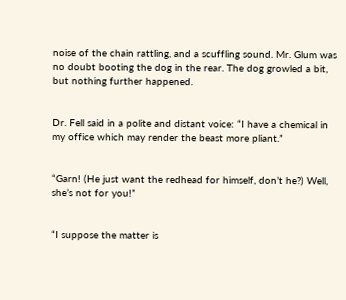noise of the chain rattling, and a scuffling sound. Mr. Glum was no doubt booting the dog in the rear. The dog growled a bit, but nothing further happened.


Dr. Fell said in a polite and distant voice: “I have a chemical in my office which may render the beast more pliant.”


“Garn! (He just want the redhead for himself, don’t he?) Well, she’s not for you!”


“I suppose the matter is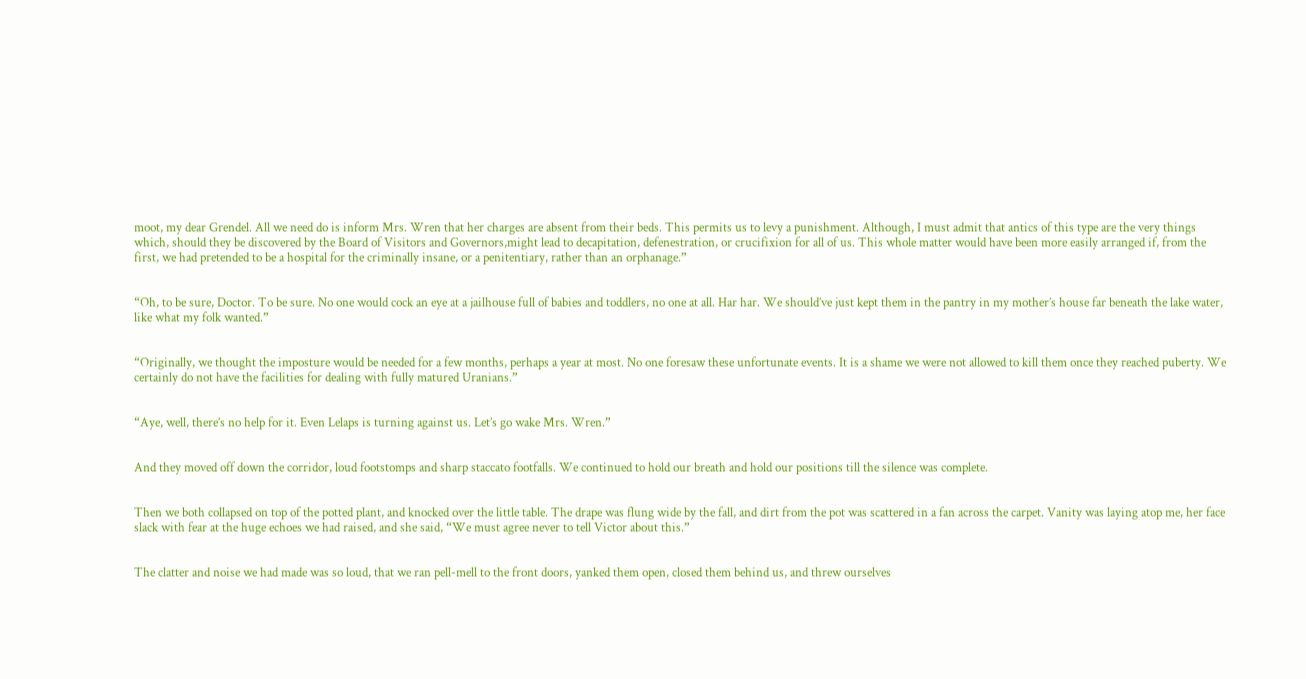moot, my dear Grendel. All we need do is inform Mrs. Wren that her charges are absent from their beds. This permits us to levy a punishment. Although, I must admit that antics of this type are the very things which, should they be discovered by the Board of Visitors and Governors,might lead to decapitation, defenestration, or crucifixion for all of us. This whole matter would have been more easily arranged if, from the first, we had pretended to be a hospital for the criminally insane, or a penitentiary, rather than an orphanage.”


“Oh, to be sure, Doctor. To be sure. No one would cock an eye at a jailhouse full of babies and toddlers, no one at all. Har har. We should’ve just kept them in the pantry in my mother’s house far beneath the lake water, like what my folk wanted.”


“Originally, we thought the imposture would be needed for a few months, perhaps a year at most. No one foresaw these unfortunate events. It is a shame we were not allowed to kill them once they reached puberty. We certainly do not have the facilities for dealing with fully matured Uranians.”


“Aye, well, there’s no help for it. Even Lelaps is turning against us. Let’s go wake Mrs. Wren.”


And they moved off down the corridor, loud footstomps and sharp staccato footfalls. We continued to hold our breath and hold our positions till the silence was complete.


Then we both collapsed on top of the potted plant, and knocked over the little table. The drape was flung wide by the fall, and dirt from the pot was scattered in a fan across the carpet. Vanity was laying atop me, her face slack with fear at the huge echoes we had raised, and she said, “We must agree never to tell Victor about this.”


The clatter and noise we had made was so loud, that we ran pell-mell to the front doors, yanked them open, closed them behind us, and threw ourselves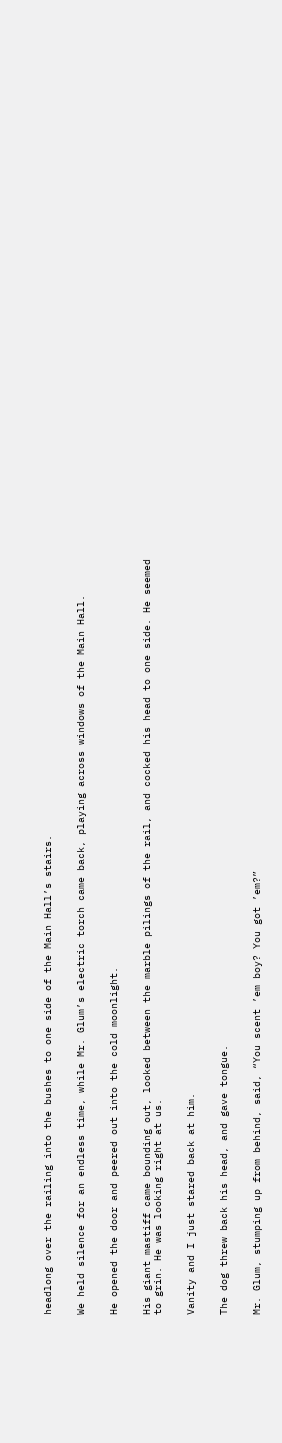headlong over the railing into the bushes to one side of the Main Hall’s stairs.


We held silence for an endless time, while Mr. Glum’s electric torch came back, playing across windows of the Main Hall.


He opened the door and peered out into the cold moonlight.


His giant mastiff came bounding out, looked between the marble pilings of the rail, and cocked his head to one side. He seemed to grin. He was looking right at us.


Vanity and I just stared back at him.


The dog threw back his head, and gave tongue.


Mr. Glum, stumping up from behind, said, “You scent ’em boy? You got ’em?”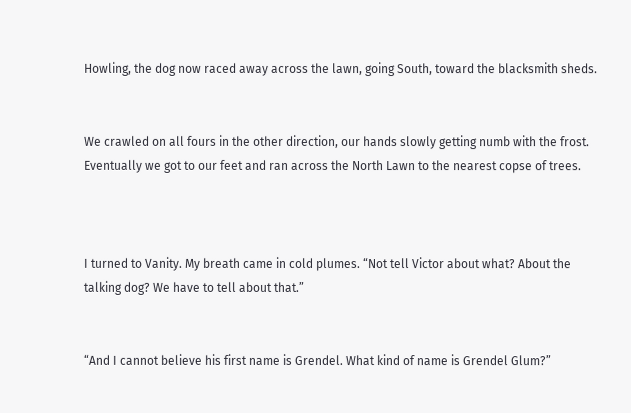Howling, the dog now raced away across the lawn, going South, toward the blacksmith sheds.


We crawled on all fours in the other direction, our hands slowly getting numb with the frost. Eventually we got to our feet and ran across the North Lawn to the nearest copse of trees.



I turned to Vanity. My breath came in cold plumes. “Not tell Victor about what? About the talking dog? We have to tell about that.”


“And I cannot believe his first name is Grendel. What kind of name is Grendel Glum?”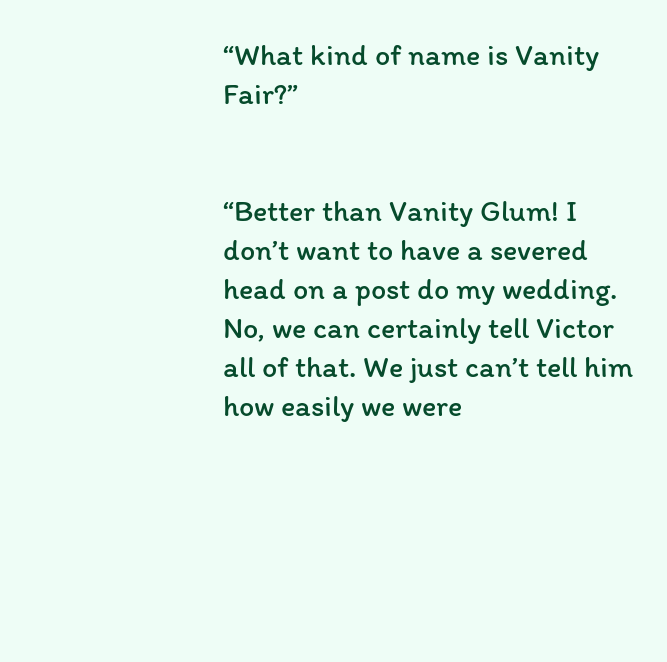“What kind of name is Vanity Fair?”


“Better than Vanity Glum! I don’t want to have a severed head on a post do my wedding. No, we can certainly tell Victor all of that. We just can’t tell him how easily we were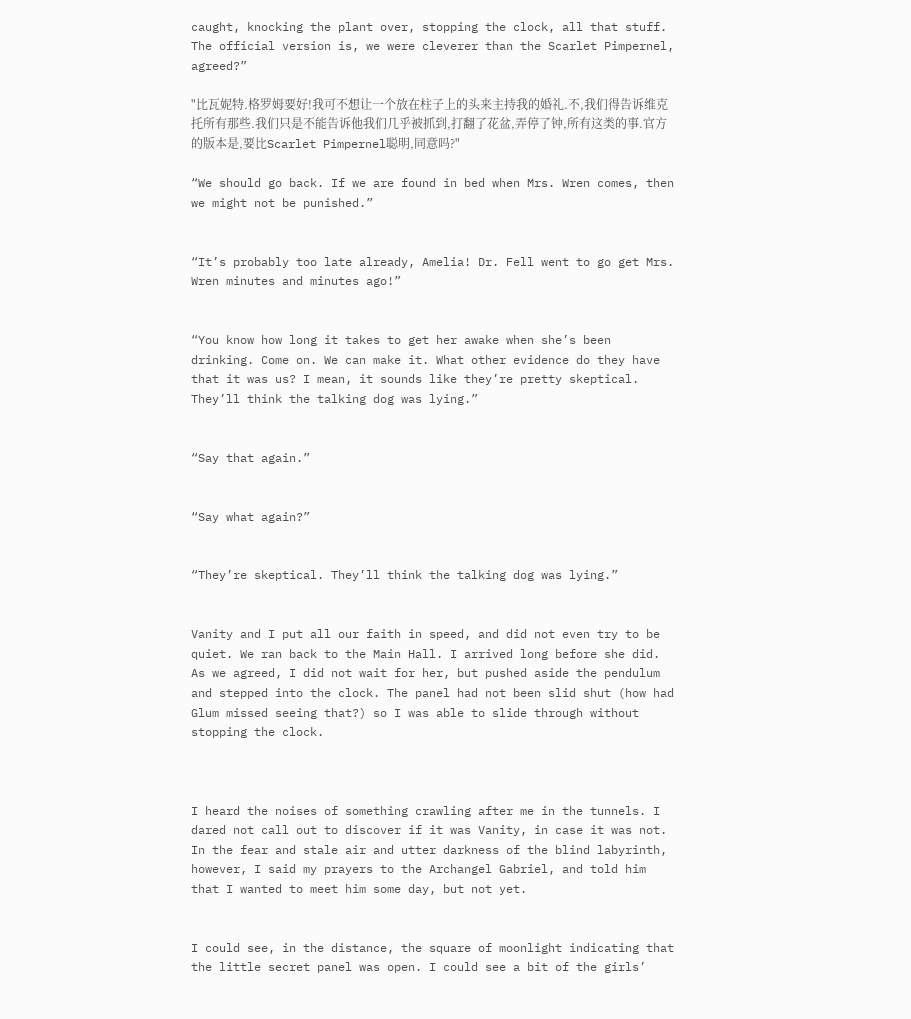caught, knocking the plant over, stopping the clock, all that stuff. The official version is, we were cleverer than the Scarlet Pimpernel, agreed?”

"比瓦妮特.格罗姆要好!我可不想让一个放在柱子上的头来主持我的婚礼.不,我们得告诉维克托所有那些.我们只是不能告诉他我们几乎被抓到,打翻了花盆,弄停了钟,所有这类的事.官方的版本是,要比Scarlet Pimpernel聪明,同意吗?"

“We should go back. If we are found in bed when Mrs. Wren comes, then we might not be punished.”


“It’s probably too late already, Amelia! Dr. Fell went to go get Mrs. Wren minutes and minutes ago!”


“You know how long it takes to get her awake when she’s been drinking. Come on. We can make it. What other evidence do they have that it was us? I mean, it sounds like they’re pretty skeptical. They’ll think the talking dog was lying.”


“Say that again.”


“Say what again?”


“They’re skeptical. They’ll think the talking dog was lying.”


Vanity and I put all our faith in speed, and did not even try to be quiet. We ran back to the Main Hall. I arrived long before she did. As we agreed, I did not wait for her, but pushed aside the pendulum and stepped into the clock. The panel had not been slid shut (how had Glum missed seeing that?) so I was able to slide through without stopping the clock.



I heard the noises of something crawling after me in the tunnels. I dared not call out to discover if it was Vanity, in case it was not. In the fear and stale air and utter darkness of the blind labyrinth, however, I said my prayers to the Archangel Gabriel, and told him that I wanted to meet him some day, but not yet.


I could see, in the distance, the square of moonlight indicating that the little secret panel was open. I could see a bit of the girls’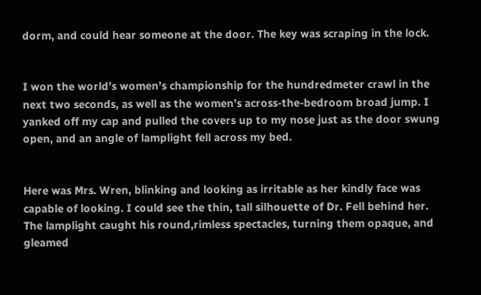dorm, and could hear someone at the door. The key was scraping in the lock.


I won the world’s women’s championship for the hundredmeter crawl in the next two seconds, as well as the women’s across-the-bedroom broad jump. I yanked off my cap and pulled the covers up to my nose just as the door swung open, and an angle of lamplight fell across my bed.


Here was Mrs. Wren, blinking and looking as irritable as her kindly face was capable of looking. I could see the thin, tall silhouette of Dr. Fell behind her. The lamplight caught his round,rimless spectacles, turning them opaque, and gleamed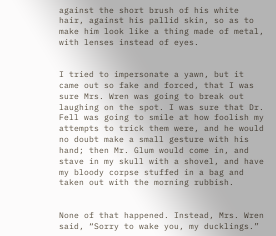against the short brush of his white hair, against his pallid skin, so as to make him look like a thing made of metal, with lenses instead of eyes.


I tried to impersonate a yawn, but it came out so fake and forced, that I was sure Mrs. Wren was going to break out laughing on the spot. I was sure that Dr. Fell was going to smile at how foolish my attempts to trick them were, and he would no doubt make a small gesture with his hand; then Mr. Glum would come in, and stave in my skull with a shovel, and have my bloody corpse stuffed in a bag and taken out with the morning rubbish.


None of that happened. Instead, Mrs. Wren said, “Sorry to wake you, my ducklings.”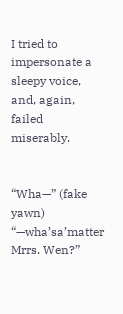I tried to impersonate a sleepy voice, and, again, failed miserably.


“Wha—” (fake yawn) “—wha’sa’matter Mrrs. Wen?”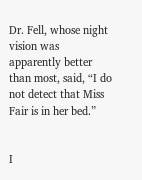Dr. Fell, whose night vision was apparently better than most, said, “I do not detect that Miss Fair is in her bed.”


I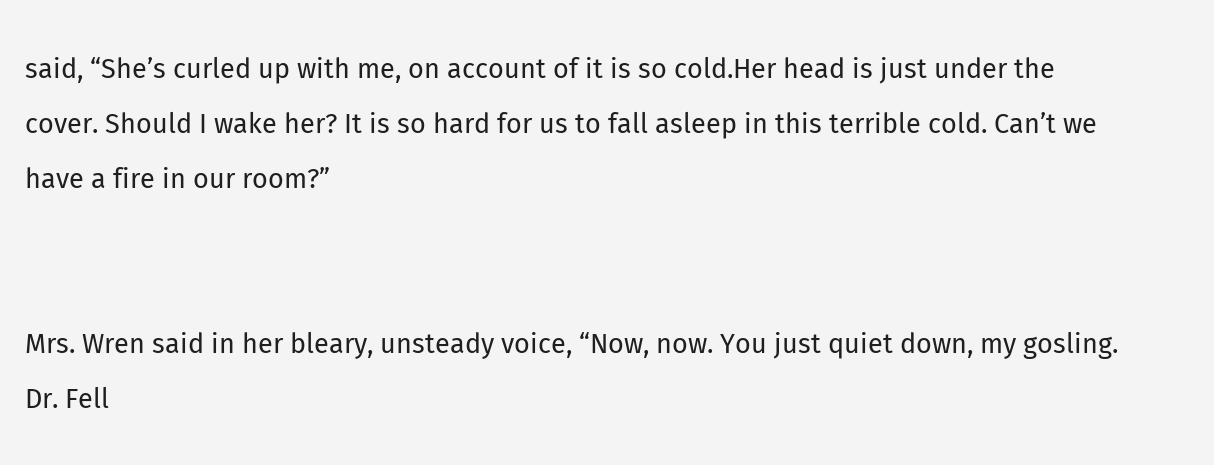said, “She’s curled up with me, on account of it is so cold.Her head is just under the cover. Should I wake her? It is so hard for us to fall asleep in this terrible cold. Can’t we have a fire in our room?”


Mrs. Wren said in her bleary, unsteady voice, “Now, now. You just quiet down, my gosling. Dr. Fell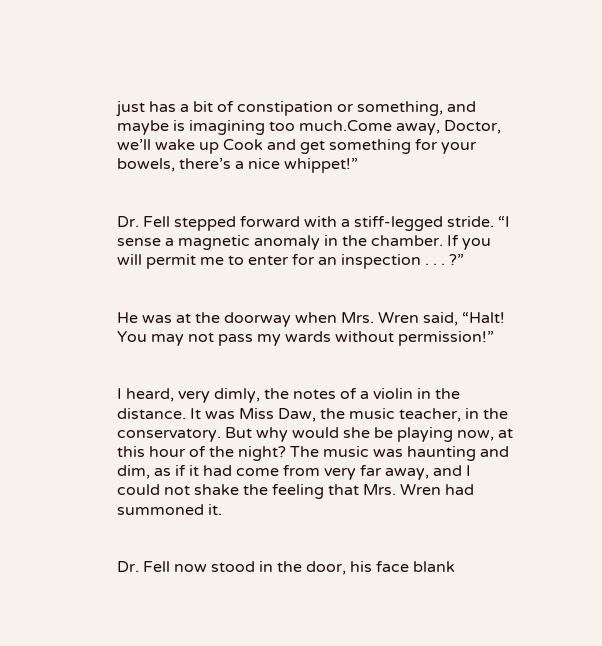just has a bit of constipation or something, and maybe is imagining too much.Come away, Doctor, we’ll wake up Cook and get something for your bowels, there’s a nice whippet!”


Dr. Fell stepped forward with a stiff-legged stride. “I sense a magnetic anomaly in the chamber. If you will permit me to enter for an inspection . . . ?”


He was at the doorway when Mrs. Wren said, “Halt! You may not pass my wards without permission!”


I heard, very dimly, the notes of a violin in the distance. It was Miss Daw, the music teacher, in the conservatory. But why would she be playing now, at this hour of the night? The music was haunting and dim, as if it had come from very far away, and I could not shake the feeling that Mrs. Wren had summoned it.


Dr. Fell now stood in the door, his face blank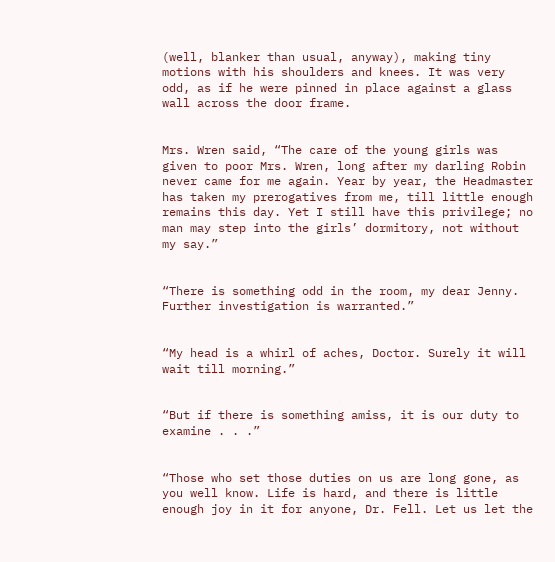(well, blanker than usual, anyway), making tiny motions with his shoulders and knees. It was very odd, as if he were pinned in place against a glass wall across the door frame.


Mrs. Wren said, “The care of the young girls was given to poor Mrs. Wren, long after my darling Robin never came for me again. Year by year, the Headmaster has taken my prerogatives from me, till little enough remains this day. Yet I still have this privilege; no man may step into the girls’ dormitory, not without my say.”


“There is something odd in the room, my dear Jenny. Further investigation is warranted.”


“My head is a whirl of aches, Doctor. Surely it will wait till morning.”


“But if there is something amiss, it is our duty to examine . . .”


“Those who set those duties on us are long gone, as you well know. Life is hard, and there is little enough joy in it for anyone, Dr. Fell. Let us let the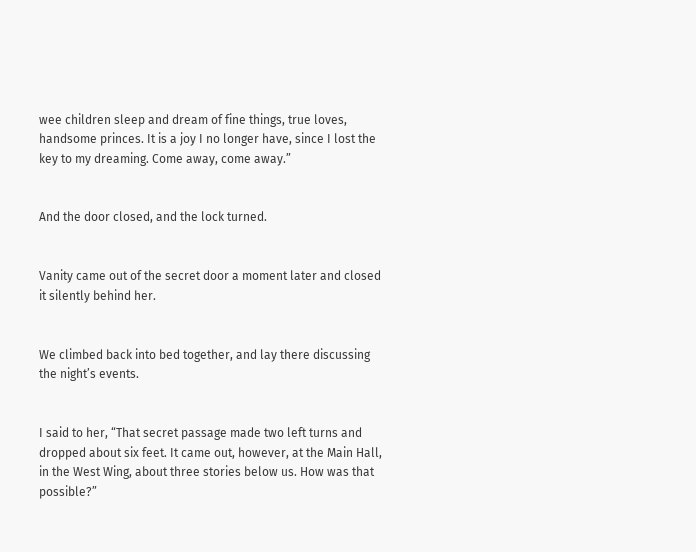wee children sleep and dream of fine things, true loves, handsome princes. It is a joy I no longer have, since I lost the key to my dreaming. Come away, come away.”


And the door closed, and the lock turned.


Vanity came out of the secret door a moment later and closed it silently behind her.


We climbed back into bed together, and lay there discussing the night’s events.


I said to her, “That secret passage made two left turns and dropped about six feet. It came out, however, at the Main Hall, in the West Wing, about three stories below us. How was that possible?”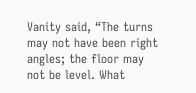Vanity said, “The turns may not have been right angles; the floor may not be level. What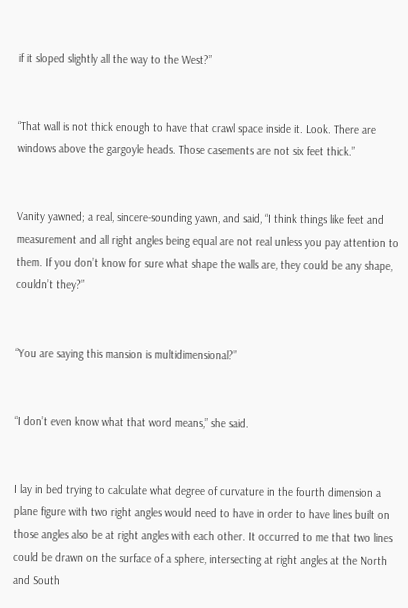if it sloped slightly all the way to the West?”


“That wall is not thick enough to have that crawl space inside it. Look. There are windows above the gargoyle heads. Those casements are not six feet thick.”


Vanity yawned; a real, sincere-sounding yawn, and said, “I think things like feet and measurement and all right angles being equal are not real unless you pay attention to them. If you don’t know for sure what shape the walls are, they could be any shape, couldn’t they?”


“You are saying this mansion is multidimensional?”


“I don’t even know what that word means,” she said.


I lay in bed trying to calculate what degree of curvature in the fourth dimension a plane figure with two right angles would need to have in order to have lines built on those angles also be at right angles with each other. It occurred to me that two lines could be drawn on the surface of a sphere, intersecting at right angles at the North and South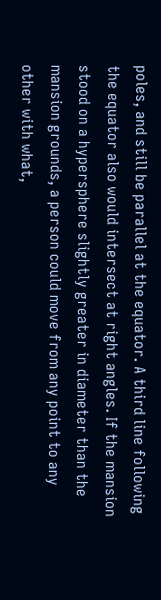poles, and still be parallel at the equator. A third line following the equator also would intersect at right angles. If the mansion stood on a hypersphere slightly greater in diameter than the mansion grounds, a person could move from any point to any other with what,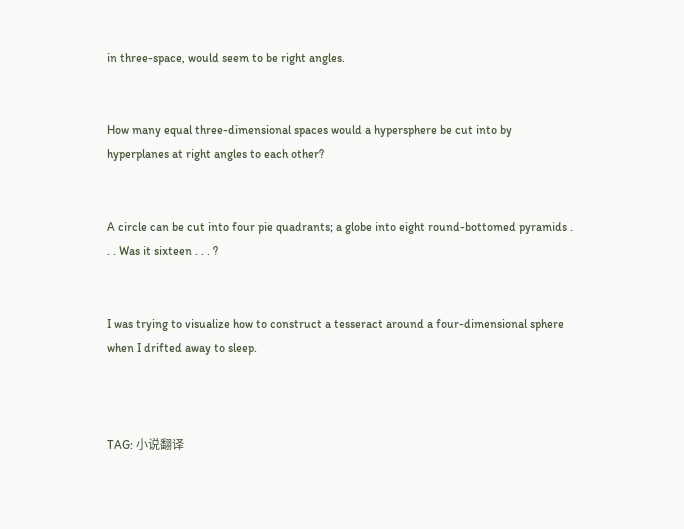in three-space, would seem to be right angles.


How many equal three-dimensional spaces would a hypersphere be cut into by hyperplanes at right angles to each other?


A circle can be cut into four pie quadrants; a globe into eight round-bottomed pyramids . . . Was it sixteen . . . ?


I was trying to visualize how to construct a tesseract around a four-dimensional sphere when I drifted away to sleep.



TAG: 小说翻译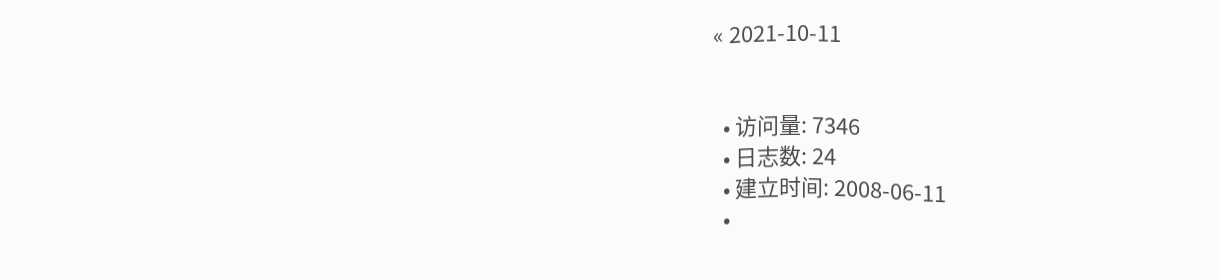« 2021-10-11


  • 访问量: 7346
  • 日志数: 24
  • 建立时间: 2008-06-11
  •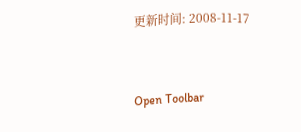更新时间: 2008-11-17


Open Toolbar